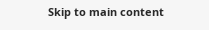Skip to main content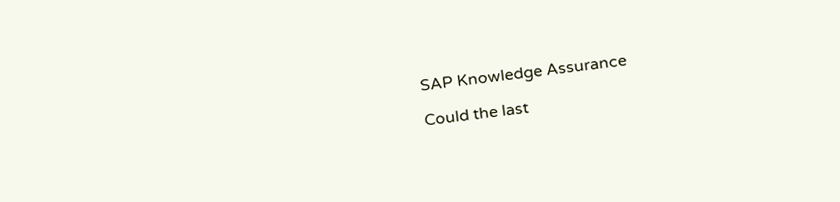SAP Knowledge Assurance

Could the last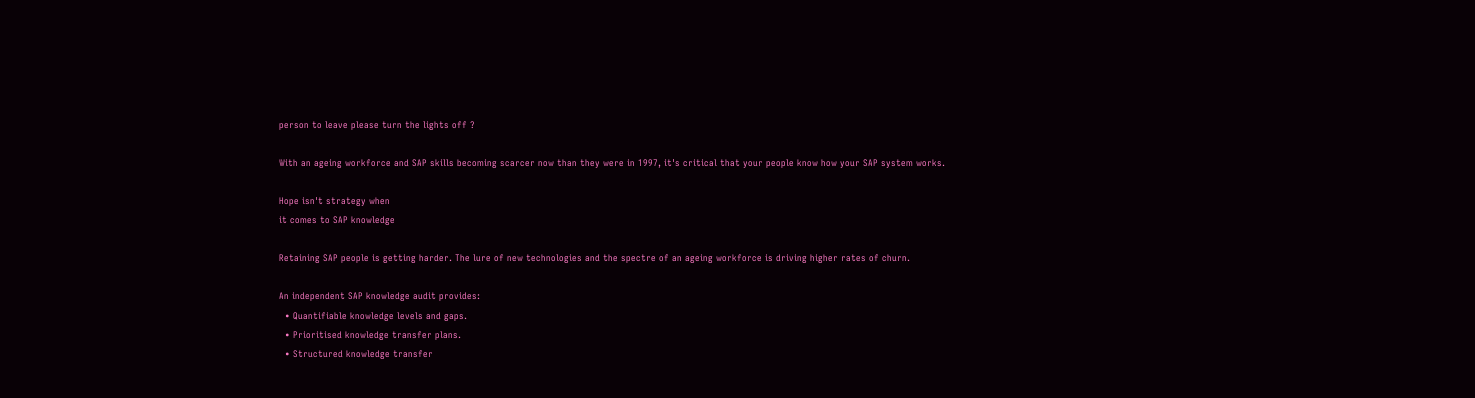person to leave please turn the lights off ?

With an ageing workforce and SAP skills becoming scarcer now than they were in 1997, it's critical that your people know how your SAP system works.

Hope isn't strategy when
it comes to SAP knowledge

Retaining SAP people is getting harder. The lure of new technologies and the spectre of an ageing workforce is driving higher rates of churn.

An independent SAP knowledge audit provides:
  • Quantifiable knowledge levels and gaps.
  • Prioritised knowledge transfer plans.
  • Structured knowledge transfer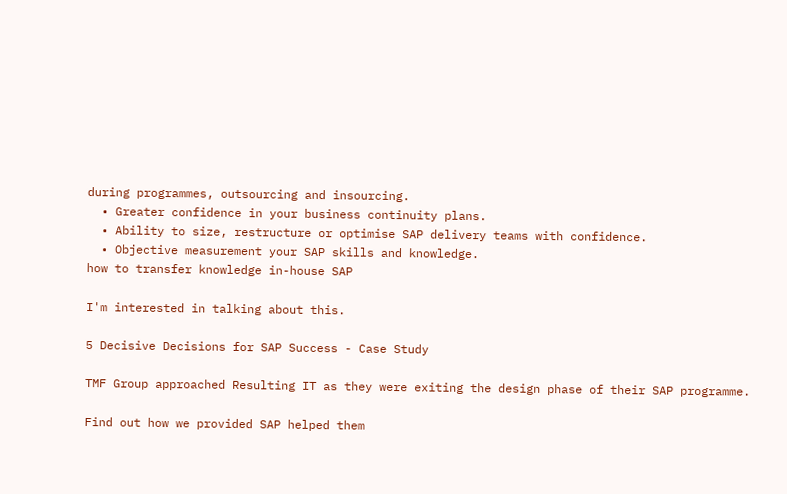during programmes, outsourcing and insourcing.
  • Greater confidence in your business continuity plans.
  • Ability to size, restructure or optimise SAP delivery teams with confidence.
  • Objective measurement your SAP skills and knowledge.
how to transfer knowledge in-house SAP

I'm interested in talking about this.

5 Decisive Decisions for SAP Success - Case Study

TMF Group approached Resulting IT as they were exiting the design phase of their SAP programme.

Find out how we provided SAP helped them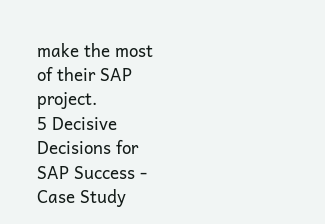make the most of their SAP project.
5 Decisive Decisions for SAP Success - Case Study